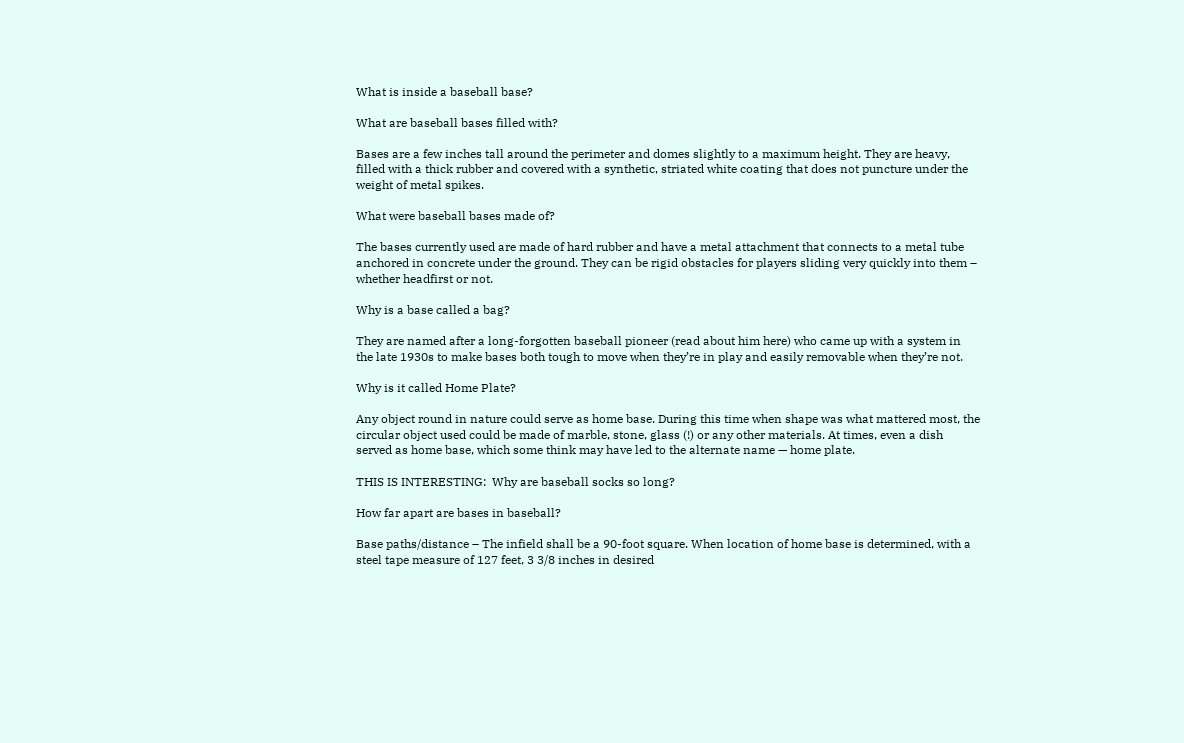What is inside a baseball base?

What are baseball bases filled with?

Bases are a few inches tall around the perimeter and domes slightly to a maximum height. They are heavy, filled with a thick rubber and covered with a synthetic, striated white coating that does not puncture under the weight of metal spikes.

What were baseball bases made of?

The bases currently used are made of hard rubber and have a metal attachment that connects to a metal tube anchored in concrete under the ground. They can be rigid obstacles for players sliding very quickly into them – whether headfirst or not.

Why is a base called a bag?

They are named after a long-forgotten baseball pioneer (read about him here) who came up with a system in the late 1930s to make bases both tough to move when they’re in play and easily removable when they’re not.

Why is it called Home Plate?

Any object round in nature could serve as home base. During this time when shape was what mattered most, the circular object used could be made of marble, stone, glass (!) or any other materials. At times, even a dish served as home base, which some think may have led to the alternate name — home plate.

THIS IS INTERESTING:  Why are baseball socks so long?

How far apart are bases in baseball?

Base paths/distance – The infield shall be a 90-foot square. When location of home base is determined, with a steel tape measure of 127 feet, 3 3/8 inches in desired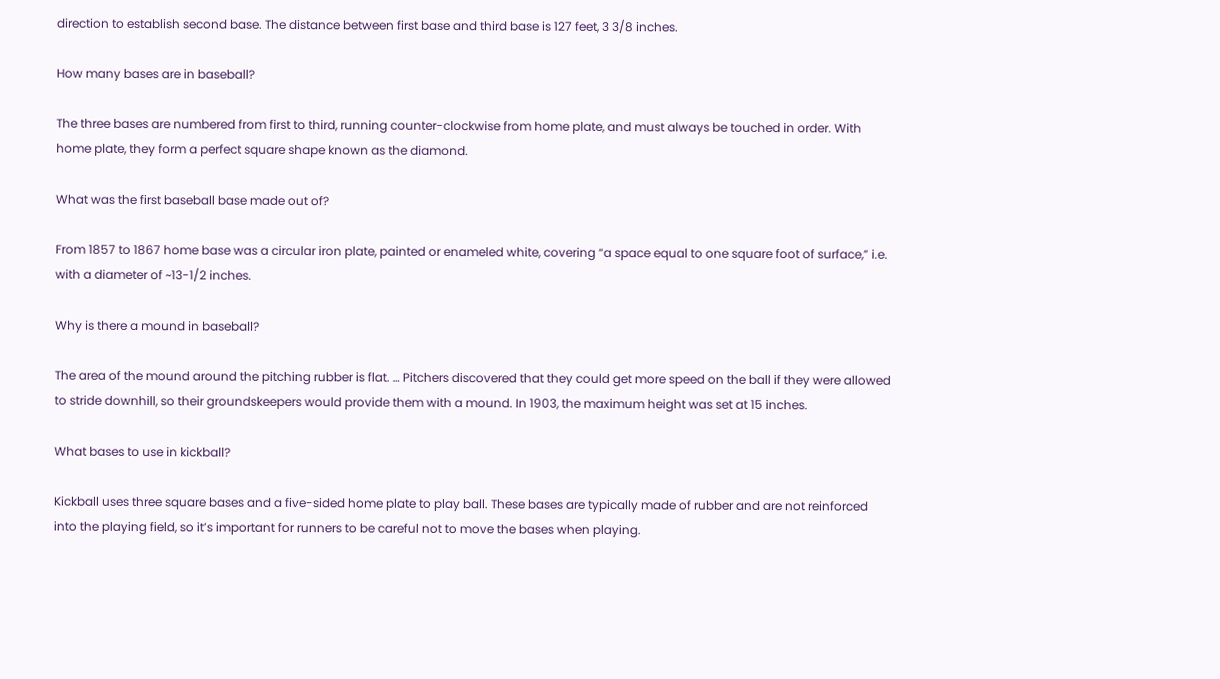direction to establish second base. The distance between first base and third base is 127 feet, 3 3/8 inches.

How many bases are in baseball?

The three bases are numbered from first to third, running counter-clockwise from home plate, and must always be touched in order. With home plate, they form a perfect square shape known as the diamond.

What was the first baseball base made out of?

From 1857 to 1867 home base was a circular iron plate, painted or enameled white, covering “a space equal to one square foot of surface,” i.e. with a diameter of ~13-1/2 inches.

Why is there a mound in baseball?

The area of the mound around the pitching rubber is flat. … Pitchers discovered that they could get more speed on the ball if they were allowed to stride downhill, so their groundskeepers would provide them with a mound. In 1903, the maximum height was set at 15 inches.

What bases to use in kickball?

Kickball uses three square bases and a five-sided home plate to play ball. These bases are typically made of rubber and are not reinforced into the playing field, so it’s important for runners to be careful not to move the bases when playing.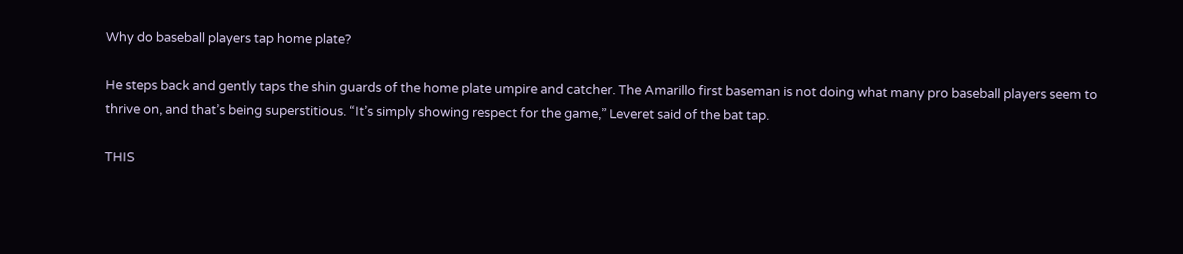Why do baseball players tap home plate?

He steps back and gently taps the shin guards of the home plate umpire and catcher. The Amarillo first baseman is not doing what many pro baseball players seem to thrive on, and that’s being superstitious. “It’s simply showing respect for the game,” Leveret said of the bat tap.

THIS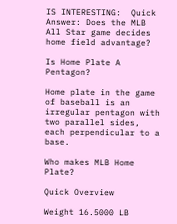IS INTERESTING:  Quick Answer: Does the MLB All Star game decides home field advantage?

Is Home Plate A Pentagon?

Home plate in the game of baseball is an irregular pentagon with two parallel sides, each perpendicular to a base.

Who makes MLB Home Plate?

Quick Overview

Weight 16.5000 LB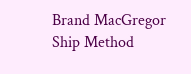Brand MacGregor
Ship Method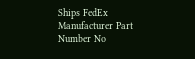Ships FedEx
Manufacturer Part Number No